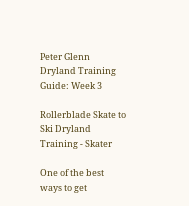Peter Glenn Dryland Training Guide: Week 3

Rollerblade Skate to Ski Dryland Training - Skater

One of the best ways to get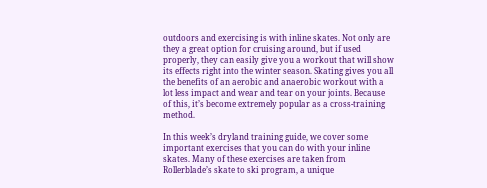outdoors and exercising is with inline skates. Not only are they a great option for cruising around, but if used properly, they can easily give you a workout that will show its effects right into the winter season. Skating gives you all the benefits of an aerobic and anaerobic workout with a lot less impact and wear and tear on your joints. Because of this, it’s become extremely popular as a cross-training method.

In this week’s dryland training guide, we cover some important exercises that you can do with your inline skates. Many of these exercises are taken from Rollerblade’s skate to ski program, a unique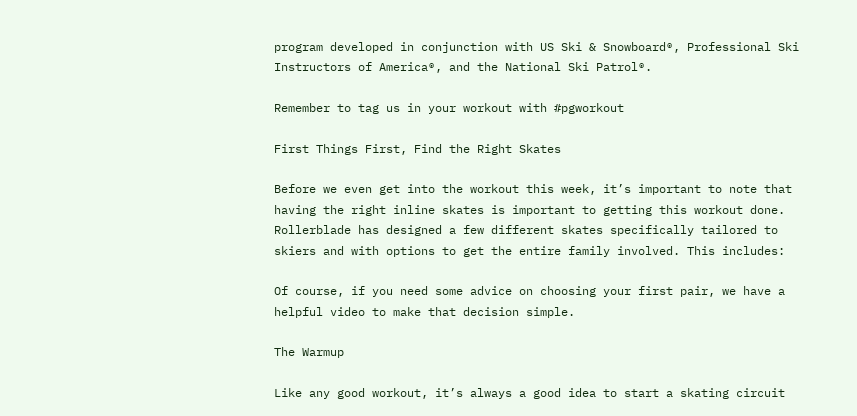program developed in conjunction with US Ski & Snowboard®, Professional Ski Instructors of America®, and the National Ski Patrol®.

Remember to tag us in your workout with #pgworkout

First Things First, Find the Right Skates

Before we even get into the workout this week, it’s important to note that having the right inline skates is important to getting this workout done. Rollerblade has designed a few different skates specifically tailored to skiers and with options to get the entire family involved. This includes:

Of course, if you need some advice on choosing your first pair, we have a helpful video to make that decision simple.

The Warmup

Like any good workout, it’s always a good idea to start a skating circuit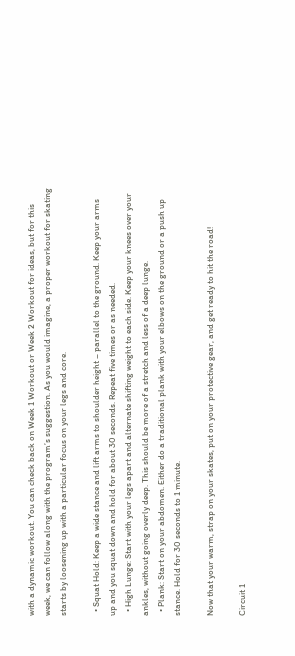with a dynamic workout. You can check back on Week 1 Workout or Week 2 Workout for ideas, but for this week, we can follow along with the program’s suggestion. As you would imagine, a proper workout for skating starts by loosening up with a particular focus on your legs and core.

  • Squat Hold: Keep a wide stance and lift arms to shoulder height – parallel to the ground. Keep your arms up and you squat down and hold for about 30 seconds. Repeat five times or as needed.
  • High Lunge: Start with your legs apart and alternate shifting weight to each side. Keep your knees over your ankles, without going overly deep. This should be more of a stretch and less of a deep lunge.
  • Plank: Start on your abdomen. Either do a traditional plank with your elbows on the ground or a push up stance. Hold for 30 seconds to 1 minute.

Now that your warm, strap on your skates, put on your protective gear, and get ready to hit the road!

Circuit 1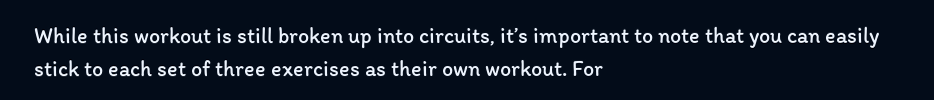While this workout is still broken up into circuits, it’s important to note that you can easily stick to each set of three exercises as their own workout. For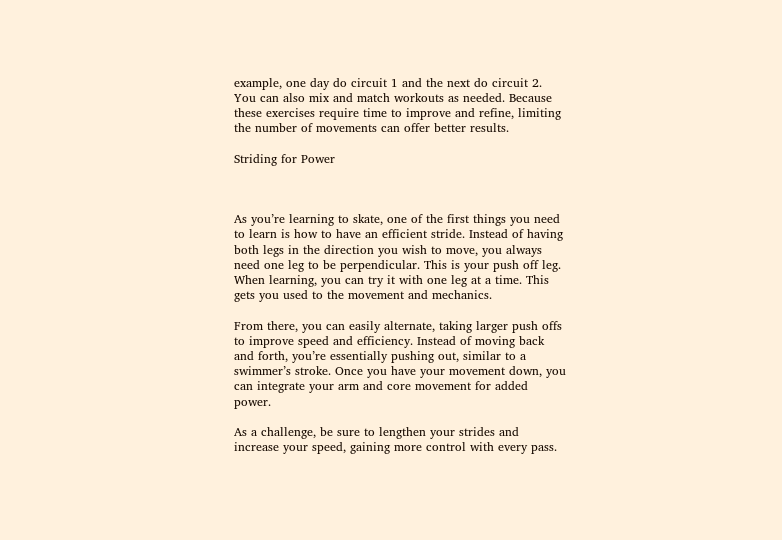example, one day do circuit 1 and the next do circuit 2. You can also mix and match workouts as needed. Because these exercises require time to improve and refine, limiting the number of movements can offer better results.

Striding for Power



As you’re learning to skate, one of the first things you need to learn is how to have an efficient stride. Instead of having both legs in the direction you wish to move, you always need one leg to be perpendicular. This is your push off leg. When learning, you can try it with one leg at a time. This gets you used to the movement and mechanics.

From there, you can easily alternate, taking larger push offs to improve speed and efficiency. Instead of moving back and forth, you’re essentially pushing out, similar to a swimmer’s stroke. Once you have your movement down, you can integrate your arm and core movement for added power.

As a challenge, be sure to lengthen your strides and increase your speed, gaining more control with every pass.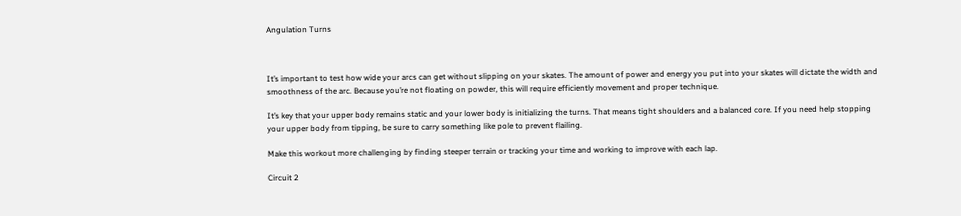Angulation Turns



It’s important to test how wide your arcs can get without slipping on your skates. The amount of power and energy you put into your skates will dictate the width and smoothness of the arc. Because you’re not floating on powder, this will require efficiently movement and proper technique.

It’s key that your upper body remains static and your lower body is initializing the turns. That means tight shoulders and a balanced core. If you need help stopping your upper body from tipping, be sure to carry something like pole to prevent flailing.

Make this workout more challenging by finding steeper terrain or tracking your time and working to improve with each lap.

Circuit 2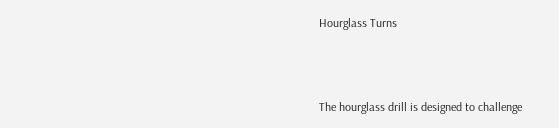Hourglass Turns



The hourglass drill is designed to challenge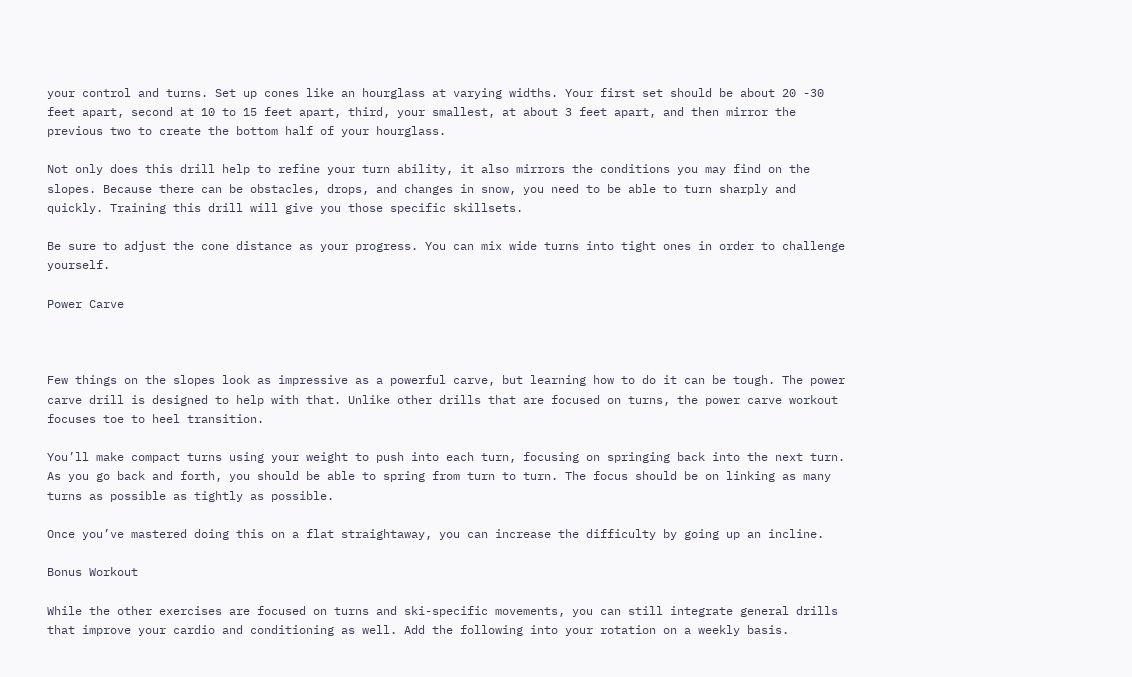your control and turns. Set up cones like an hourglass at varying widths. Your first set should be about 20 -30 feet apart, second at 10 to 15 feet apart, third, your smallest, at about 3 feet apart, and then mirror the previous two to create the bottom half of your hourglass.

Not only does this drill help to refine your turn ability, it also mirrors the conditions you may find on the slopes. Because there can be obstacles, drops, and changes in snow, you need to be able to turn sharply and quickly. Training this drill will give you those specific skillsets.

Be sure to adjust the cone distance as your progress. You can mix wide turns into tight ones in order to challenge yourself.

Power Carve



Few things on the slopes look as impressive as a powerful carve, but learning how to do it can be tough. The power carve drill is designed to help with that. Unlike other drills that are focused on turns, the power carve workout focuses toe to heel transition.

You’ll make compact turns using your weight to push into each turn, focusing on springing back into the next turn. As you go back and forth, you should be able to spring from turn to turn. The focus should be on linking as many turns as possible as tightly as possible.

Once you’ve mastered doing this on a flat straightaway, you can increase the difficulty by going up an incline.

Bonus Workout

While the other exercises are focused on turns and ski-specific movements, you can still integrate general drills that improve your cardio and conditioning as well. Add the following into your rotation on a weekly basis.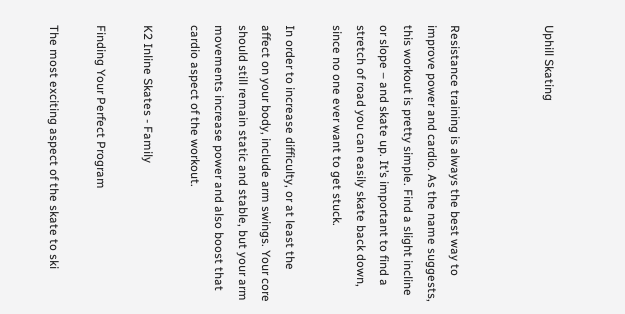Uphill Skating



Resistance training is always the best way to improve power and cardio. As the name suggests, this workout is pretty simple. Find a slight incline or slope – and skate up. It’s important to find a stretch of road you can easily skate back down, since no one ever want to get stuck.

In order to increase difficulty, or at least the affect on your body, include arm swings. Your core should still remain static and stable, but your arm movements increase power and also boost that cardio aspect of the workout.

K2 Inline Skates - Family

Finding Your Perfect Program

The most exciting aspect of the skate to ski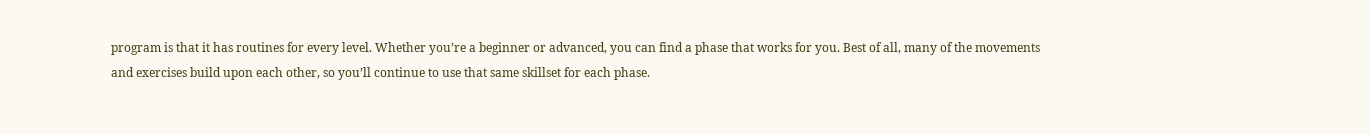program is that it has routines for every level. Whether you’re a beginner or advanced, you can find a phase that works for you. Best of all, many of the movements and exercises build upon each other, so you’ll continue to use that same skillset for each phase.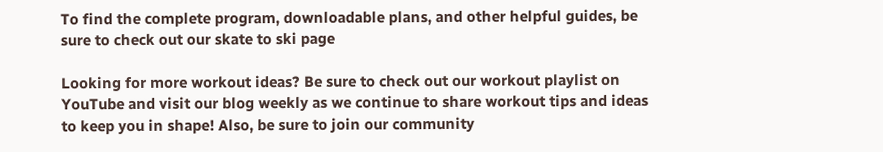To find the complete program, downloadable plans, and other helpful guides, be sure to check out our skate to ski page

Looking for more workout ideas? Be sure to check out our workout playlist on YouTube and visit our blog weekly as we continue to share workout tips and ideas to keep you in shape! Also, be sure to join our community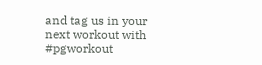and tag us in your next workout with #pgworkout